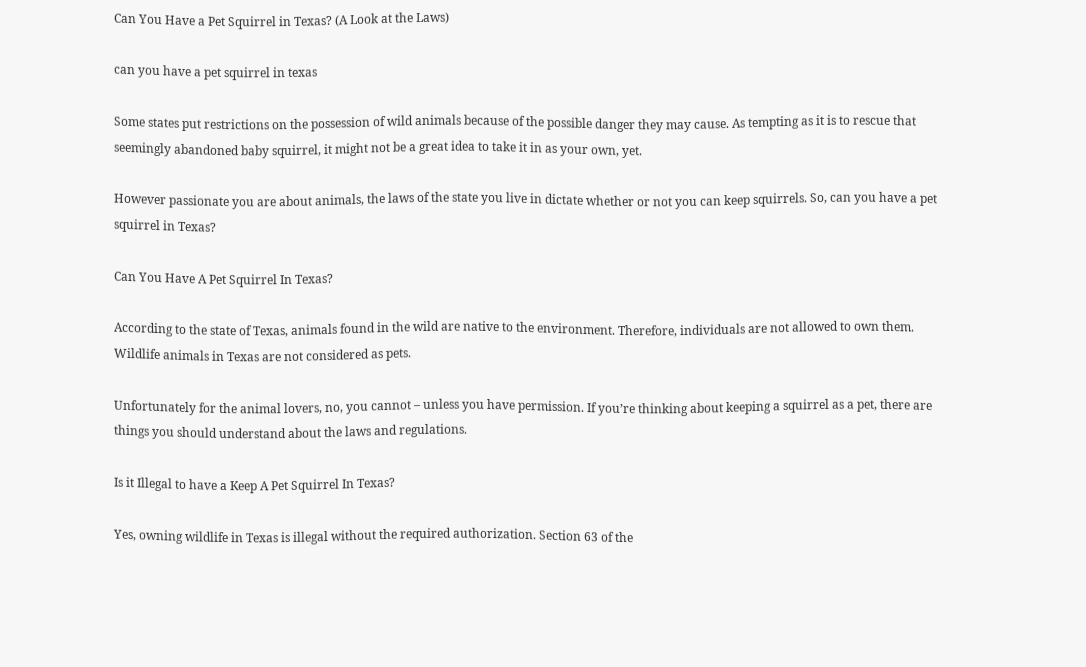Can You Have a Pet Squirrel in Texas? (A Look at the Laws)

can you have a pet squirrel in texas

Some states put restrictions on the possession of wild animals because of the possible danger they may cause. As tempting as it is to rescue that seemingly abandoned baby squirrel, it might not be a great idea to take it in as your own, yet.

However passionate you are about animals, the laws of the state you live in dictate whether or not you can keep squirrels. So, can you have a pet squirrel in Texas?

Can You Have A Pet Squirrel In Texas?

According to the state of Texas, animals found in the wild are native to the environment. Therefore, individuals are not allowed to own them. Wildlife animals in Texas are not considered as pets.

Unfortunately for the animal lovers, no, you cannot – unless you have permission. If you’re thinking about keeping a squirrel as a pet, there are things you should understand about the laws and regulations.

Is it Illegal to have a Keep A Pet Squirrel In Texas?

Yes, owning wildlife in Texas is illegal without the required authorization. Section 63 of the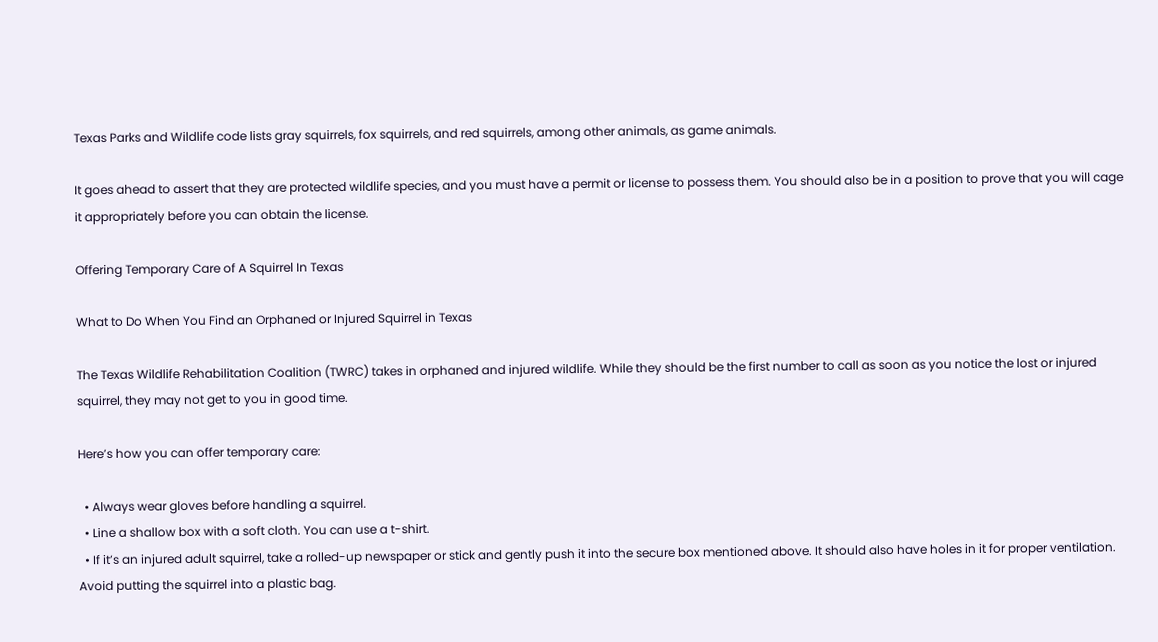Texas Parks and Wildlife code lists gray squirrels, fox squirrels, and red squirrels, among other animals, as game animals.

It goes ahead to assert that they are protected wildlife species, and you must have a permit or license to possess them. You should also be in a position to prove that you will cage it appropriately before you can obtain the license.

Offering Temporary Care of A Squirrel In Texas

What to Do When You Find an Orphaned or Injured Squirrel in Texas

The Texas Wildlife Rehabilitation Coalition (TWRC) takes in orphaned and injured wildlife. While they should be the first number to call as soon as you notice the lost or injured squirrel, they may not get to you in good time.

Here’s how you can offer temporary care:

  • Always wear gloves before handling a squirrel.
  • Line a shallow box with a soft cloth. You can use a t-shirt.
  • If it’s an injured adult squirrel, take a rolled-up newspaper or stick and gently push it into the secure box mentioned above. It should also have holes in it for proper ventilation. Avoid putting the squirrel into a plastic bag.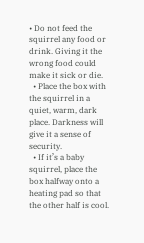• Do not feed the squirrel any food or drink. Giving it the wrong food could make it sick or die.
  • Place the box with the squirrel in a quiet, warm, dark place. Darkness will give it a sense of security.
  • If it’s a baby squirrel, place the box halfway onto a heating pad so that the other half is cool.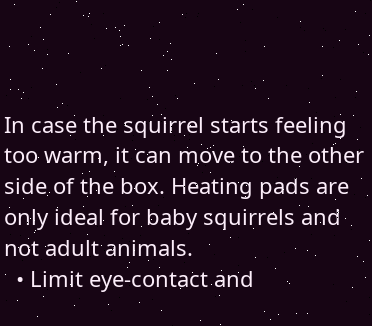In case the squirrel starts feeling too warm, it can move to the other side of the box. Heating pads are only ideal for baby squirrels and not adult animals.
  • Limit eye-contact and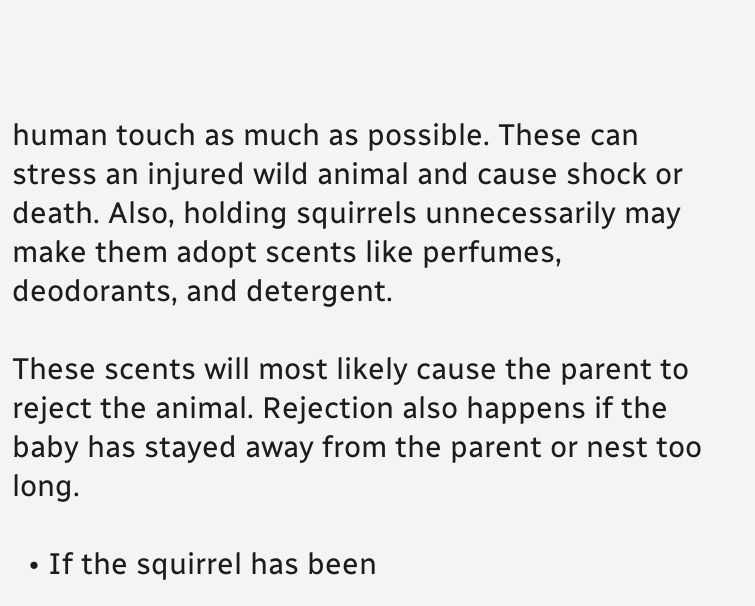human touch as much as possible. These can stress an injured wild animal and cause shock or death. Also, holding squirrels unnecessarily may make them adopt scents like perfumes, deodorants, and detergent.

These scents will most likely cause the parent to reject the animal. Rejection also happens if the baby has stayed away from the parent or nest too long.

  • If the squirrel has been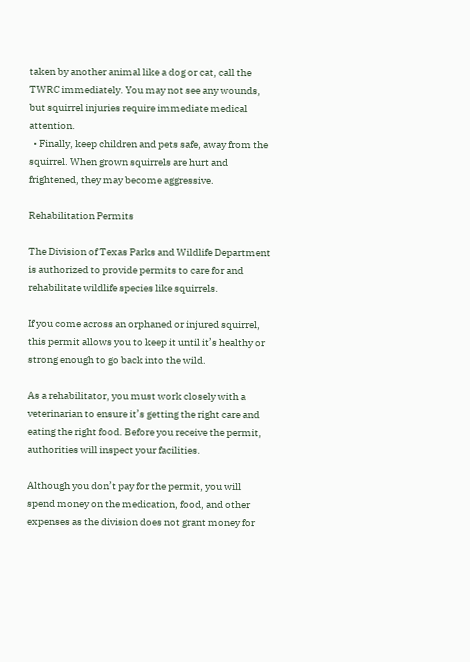taken by another animal like a dog or cat, call the TWRC immediately. You may not see any wounds, but squirrel injuries require immediate medical attention.
  • Finally, keep children and pets safe, away from the squirrel. When grown squirrels are hurt and frightened, they may become aggressive.

Rehabilitation Permits

The Division of Texas Parks and Wildlife Department is authorized to provide permits to care for and rehabilitate wildlife species like squirrels.

If you come across an orphaned or injured squirrel, this permit allows you to keep it until it’s healthy or strong enough to go back into the wild.

As a rehabilitator, you must work closely with a veterinarian to ensure it’s getting the right care and eating the right food. Before you receive the permit, authorities will inspect your facilities.

Although you don’t pay for the permit, you will spend money on the medication, food, and other expenses as the division does not grant money for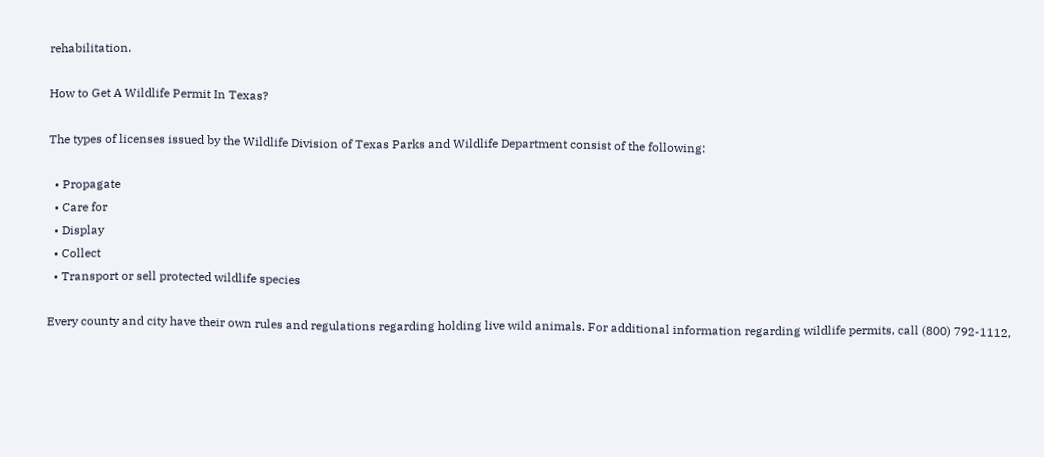rehabilitation.

How to Get A Wildlife Permit In Texas?

The types of licenses issued by the Wildlife Division of Texas Parks and Wildlife Department consist of the following:

  • Propagate
  • Care for
  • Display
  • Collect
  • Transport or sell protected wildlife species

Every county and city have their own rules and regulations regarding holding live wild animals. For additional information regarding wildlife permits, call (800) 792-1112,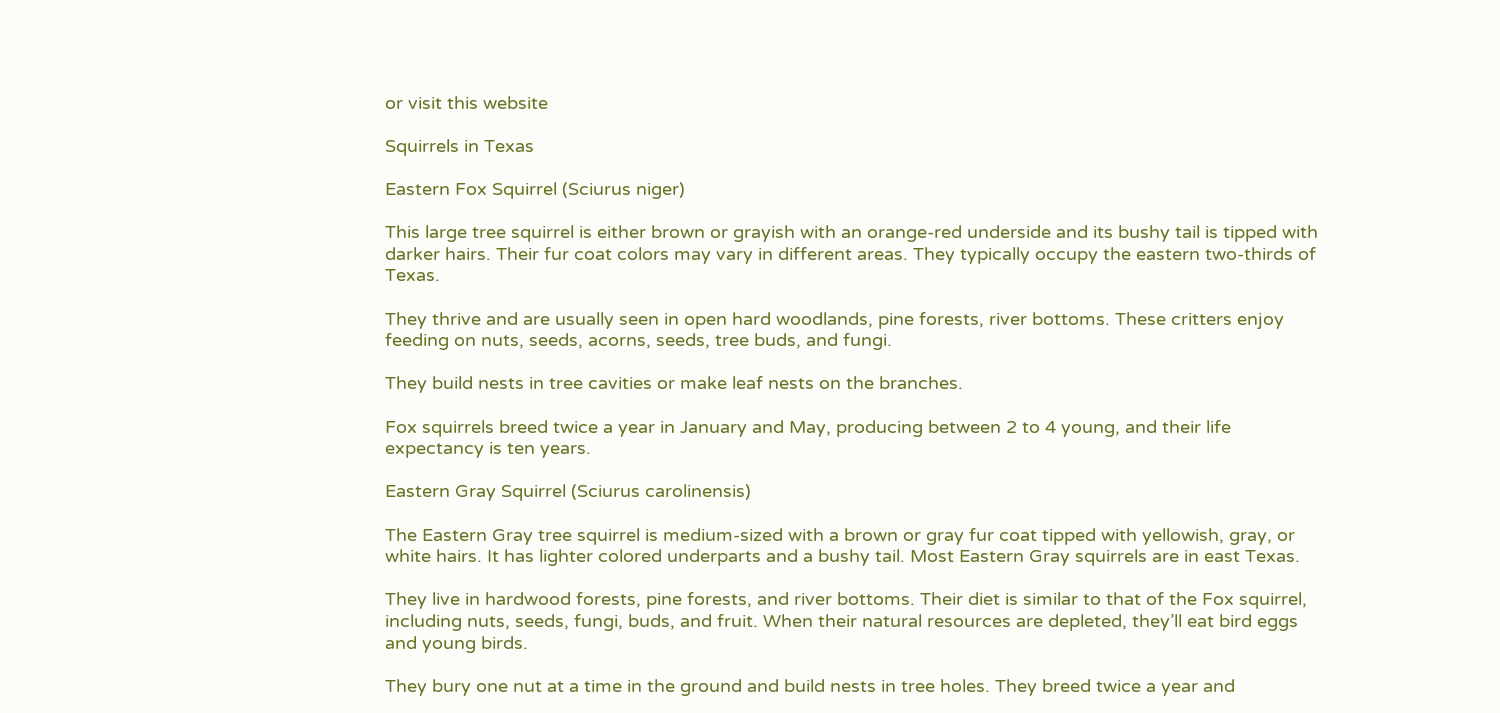or visit this website

Squirrels in Texas

Eastern Fox Squirrel (Sciurus niger)

This large tree squirrel is either brown or grayish with an orange-red underside and its bushy tail is tipped with darker hairs. Their fur coat colors may vary in different areas. They typically occupy the eastern two-thirds of Texas.

They thrive and are usually seen in open hard woodlands, pine forests, river bottoms. These critters enjoy feeding on nuts, seeds, acorns, seeds, tree buds, and fungi.

They build nests in tree cavities or make leaf nests on the branches.

Fox squirrels breed twice a year in January and May, producing between 2 to 4 young, and their life expectancy is ten years.

Eastern Gray Squirrel (Sciurus carolinensis)

The Eastern Gray tree squirrel is medium-sized with a brown or gray fur coat tipped with yellowish, gray, or white hairs. It has lighter colored underparts and a bushy tail. Most Eastern Gray squirrels are in east Texas.

They live in hardwood forests, pine forests, and river bottoms. Their diet is similar to that of the Fox squirrel, including nuts, seeds, fungi, buds, and fruit. When their natural resources are depleted, they’ll eat bird eggs and young birds.

They bury one nut at a time in the ground and build nests in tree holes. They breed twice a year and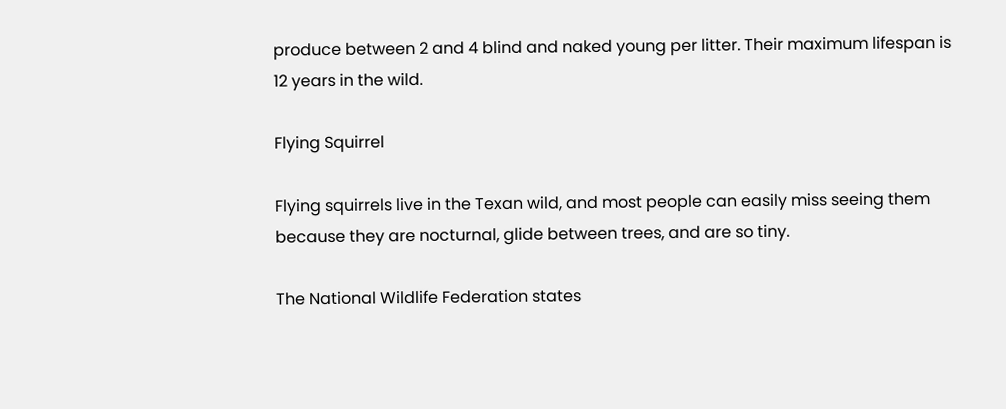produce between 2 and 4 blind and naked young per litter. Their maximum lifespan is 12 years in the wild.

Flying Squirrel

Flying squirrels live in the Texan wild, and most people can easily miss seeing them because they are nocturnal, glide between trees, and are so tiny.

The National Wildlife Federation states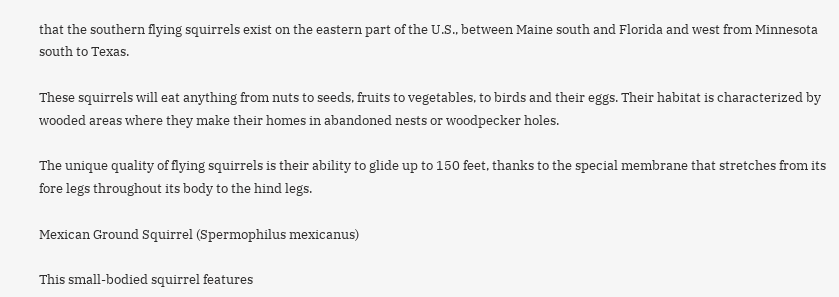that the southern flying squirrels exist on the eastern part of the U.S., between Maine south and Florida and west from Minnesota south to Texas.

These squirrels will eat anything from nuts to seeds, fruits to vegetables, to birds and their eggs. Their habitat is characterized by wooded areas where they make their homes in abandoned nests or woodpecker holes.

The unique quality of flying squirrels is their ability to glide up to 150 feet, thanks to the special membrane that stretches from its fore legs throughout its body to the hind legs.

Mexican Ground Squirrel (Spermophilus mexicanus)

This small-bodied squirrel features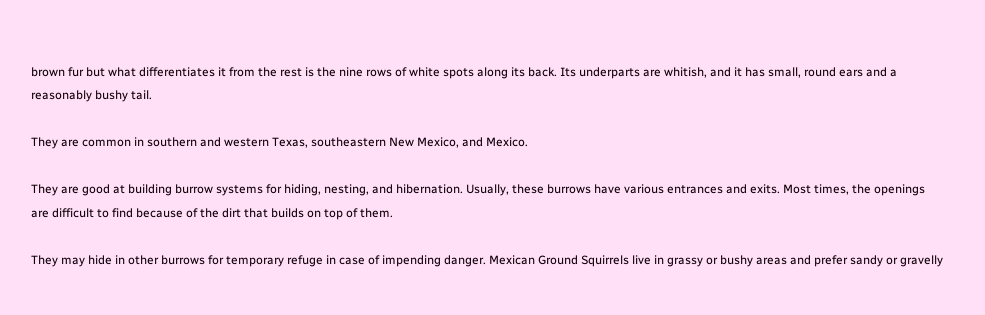brown fur but what differentiates it from the rest is the nine rows of white spots along its back. Its underparts are whitish, and it has small, round ears and a reasonably bushy tail.

They are common in southern and western Texas, southeastern New Mexico, and Mexico.

They are good at building burrow systems for hiding, nesting, and hibernation. Usually, these burrows have various entrances and exits. Most times, the openings are difficult to find because of the dirt that builds on top of them.

They may hide in other burrows for temporary refuge in case of impending danger. Mexican Ground Squirrels live in grassy or bushy areas and prefer sandy or gravelly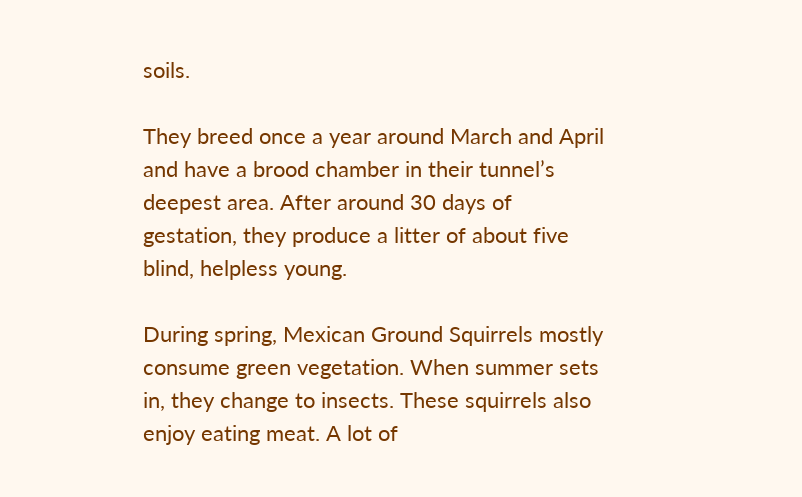soils.

They breed once a year around March and April and have a brood chamber in their tunnel’s deepest area. After around 30 days of gestation, they produce a litter of about five blind, helpless young.

During spring, Mexican Ground Squirrels mostly consume green vegetation. When summer sets in, they change to insects. These squirrels also enjoy eating meat. A lot of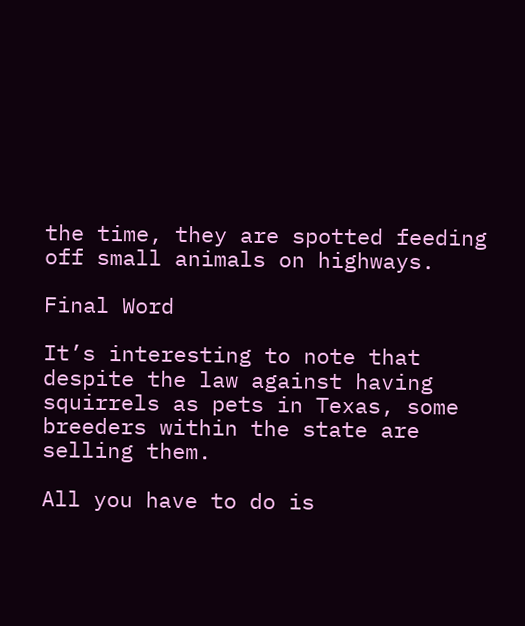the time, they are spotted feeding off small animals on highways.

Final Word

It’s interesting to note that despite the law against having squirrels as pets in Texas, some breeders within the state are selling them.

All you have to do is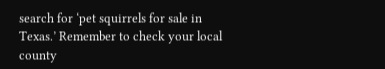search for ‘pet squirrels for sale in Texas.’ Remember to check your local county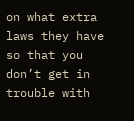on what extra laws they have so that you don’t get in trouble with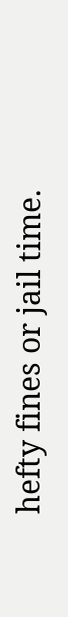hefty fines or jail time.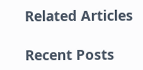Related Articles

Recent Posts